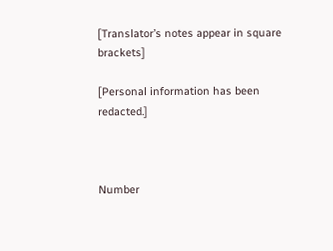[Translator’s notes appear in square brackets]

[Personal information has been redacted.]



Number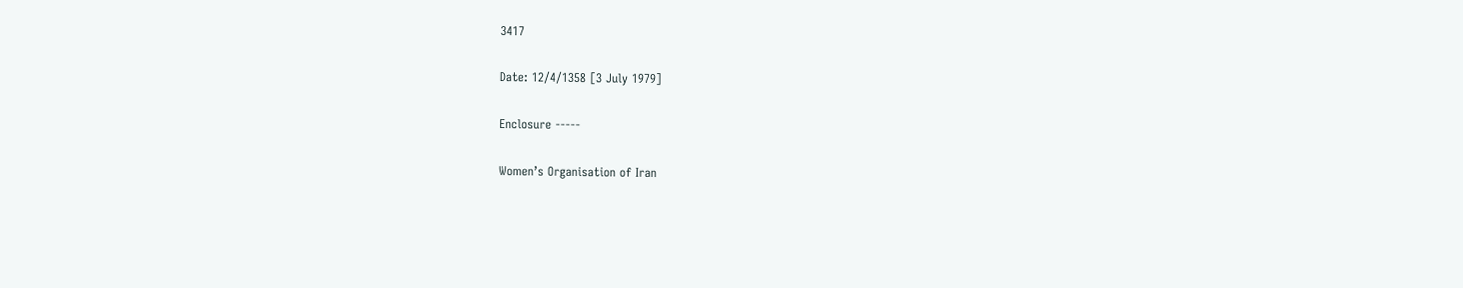3417

Date: 12/4/1358 [3 July 1979]

Enclosure -----

Women’s Organisation of Iran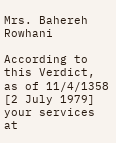Mrs. Bahereh Rowhani

According to this Verdict, as of 11/4/1358 [2 July 1979] your services at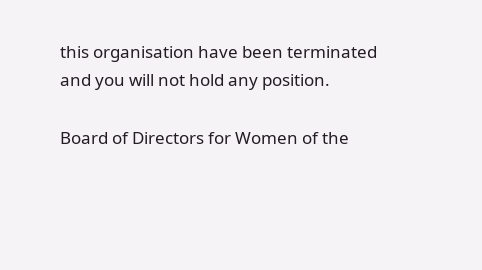this organisation have been terminated and you will not hold any position.

Board of Directors for Women of the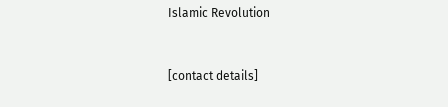Islamic Revolution


[contact details]